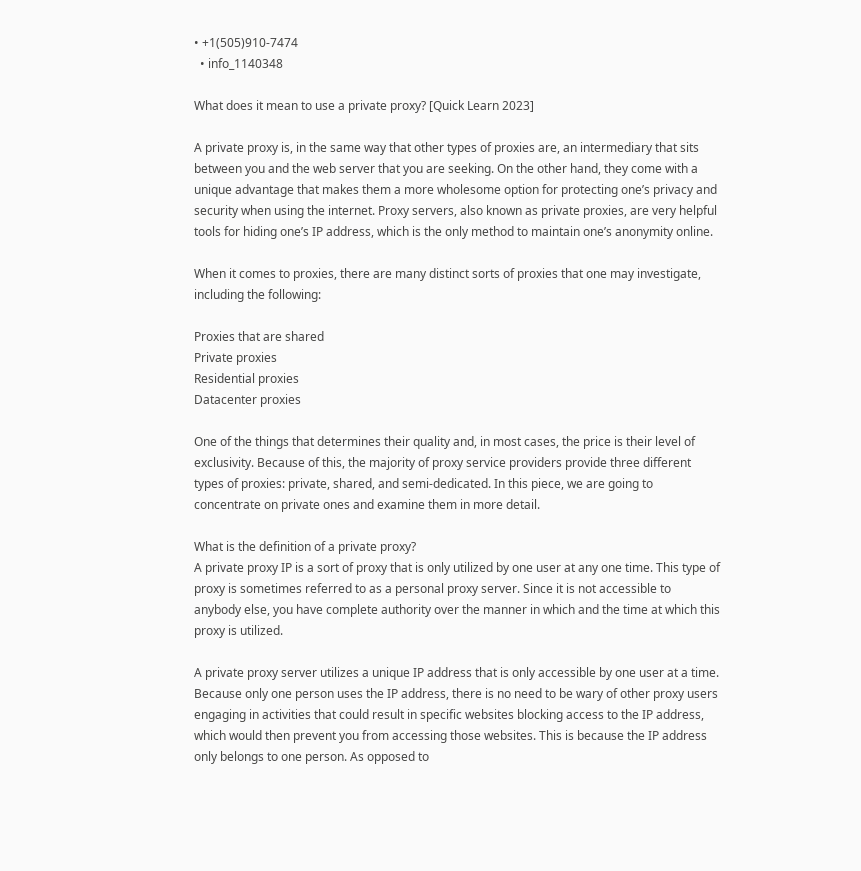• +1(505)910-7474
  • info_1140348

What does it mean to use a private proxy? [Quick Learn 2023]

A private proxy is, in the same way that other types of proxies are, an intermediary that sits between you and the web server that you are seeking. On the other hand, they come with a unique advantage that makes them a more wholesome option for protecting one’s privacy and security when using the internet. Proxy servers, also known as private proxies, are very helpful tools for hiding one’s IP address, which is the only method to maintain one’s anonymity online.

When it comes to proxies, there are many distinct sorts of proxies that one may investigate, including the following:

Proxies that are shared
Private proxies
Residential proxies
Datacenter proxies

One of the things that determines their quality and, in most cases, the price is their level of exclusivity. Because of this, the majority of proxy service providers provide three different types of proxies: private, shared, and semi-dedicated. In this piece, we are going to concentrate on private ones and examine them in more detail.

What is the definition of a private proxy?
A private proxy IP is a sort of proxy that is only utilized by one user at any one time. This type of proxy is sometimes referred to as a personal proxy server. Since it is not accessible to anybody else, you have complete authority over the manner in which and the time at which this proxy is utilized.

A private proxy server utilizes a unique IP address that is only accessible by one user at a time. Because only one person uses the IP address, there is no need to be wary of other proxy users engaging in activities that could result in specific websites blocking access to the IP address, which would then prevent you from accessing those websites. This is because the IP address only belongs to one person. As opposed to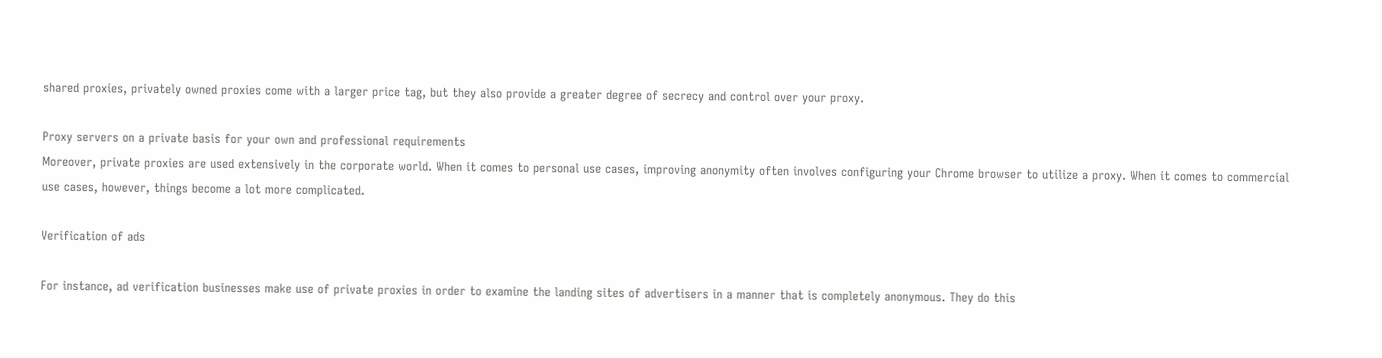shared proxies, privately owned proxies come with a larger price tag, but they also provide a greater degree of secrecy and control over your proxy.

Proxy servers on a private basis for your own and professional requirements
Moreover, private proxies are used extensively in the corporate world. When it comes to personal use cases, improving anonymity often involves configuring your Chrome browser to utilize a proxy. When it comes to commercial use cases, however, things become a lot more complicated.

Verification of ads

For instance, ad verification businesses make use of private proxies in order to examine the landing sites of advertisers in a manner that is completely anonymous. They do this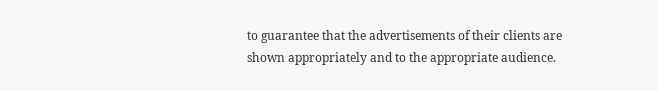to guarantee that the advertisements of their clients are shown appropriately and to the appropriate audience.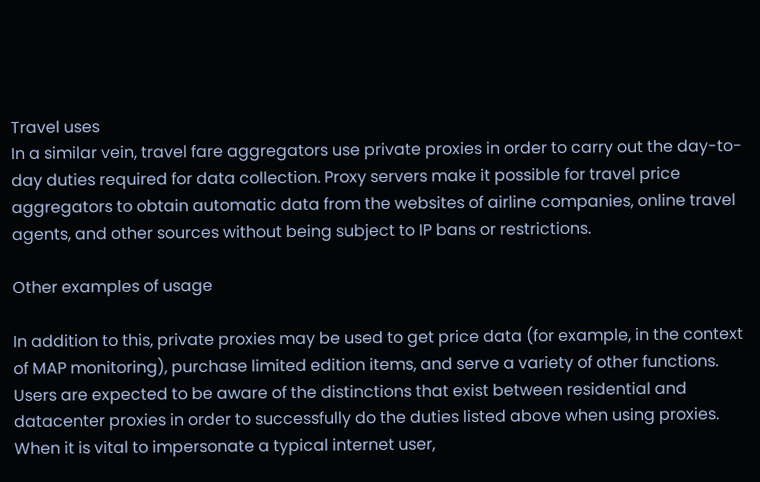Travel uses
In a similar vein, travel fare aggregators use private proxies in order to carry out the day-to-day duties required for data collection. Proxy servers make it possible for travel price aggregators to obtain automatic data from the websites of airline companies, online travel agents, and other sources without being subject to IP bans or restrictions.

Other examples of usage

In addition to this, private proxies may be used to get price data (for example, in the context of MAP monitoring), purchase limited edition items, and serve a variety of other functions. Users are expected to be aware of the distinctions that exist between residential and datacenter proxies in order to successfully do the duties listed above when using proxies. When it is vital to impersonate a typical internet user,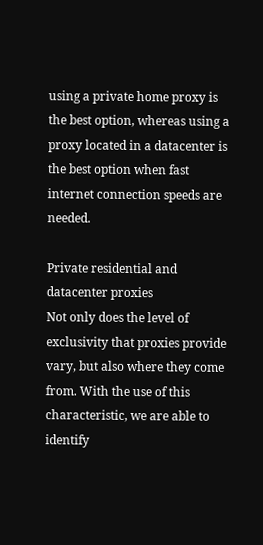using a private home proxy is the best option, whereas using a proxy located in a datacenter is the best option when fast internet connection speeds are needed.

Private residential and datacenter proxies
Not only does the level of exclusivity that proxies provide vary, but also where they come from. With the use of this characteristic, we are able to identify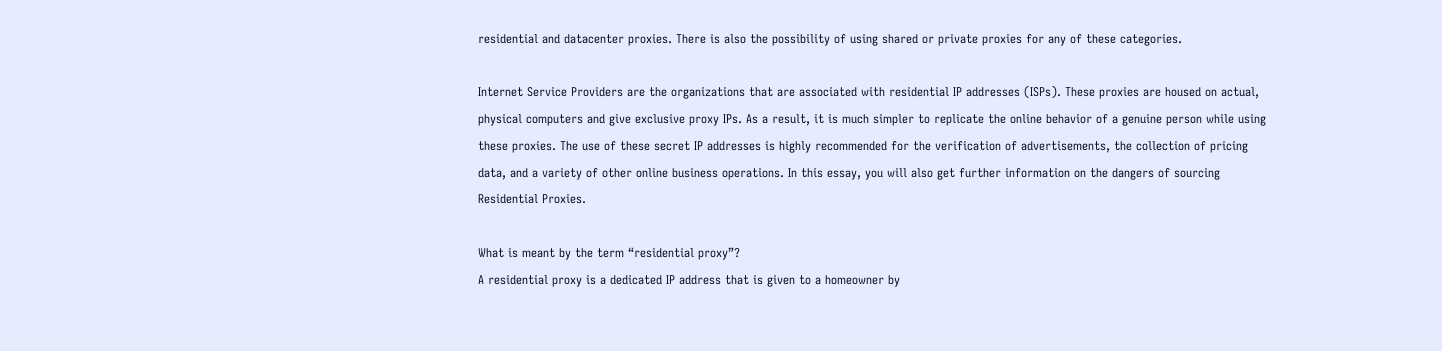residential and datacenter proxies. There is also the possibility of using shared or private proxies for any of these categories.

Internet Service Providers are the organizations that are associated with residential IP addresses (ISPs). These proxies are housed on actual, physical computers and give exclusive proxy IPs. As a result, it is much simpler to replicate the online behavior of a genuine person while using these proxies. The use of these secret IP addresses is highly recommended for the verification of advertisements, the collection of pricing data, and a variety of other online business operations. In this essay, you will also get further information on the dangers of sourcing Residential Proxies.

What is meant by the term “residential proxy”?
A residential proxy is a dedicated IP address that is given to a homeowner by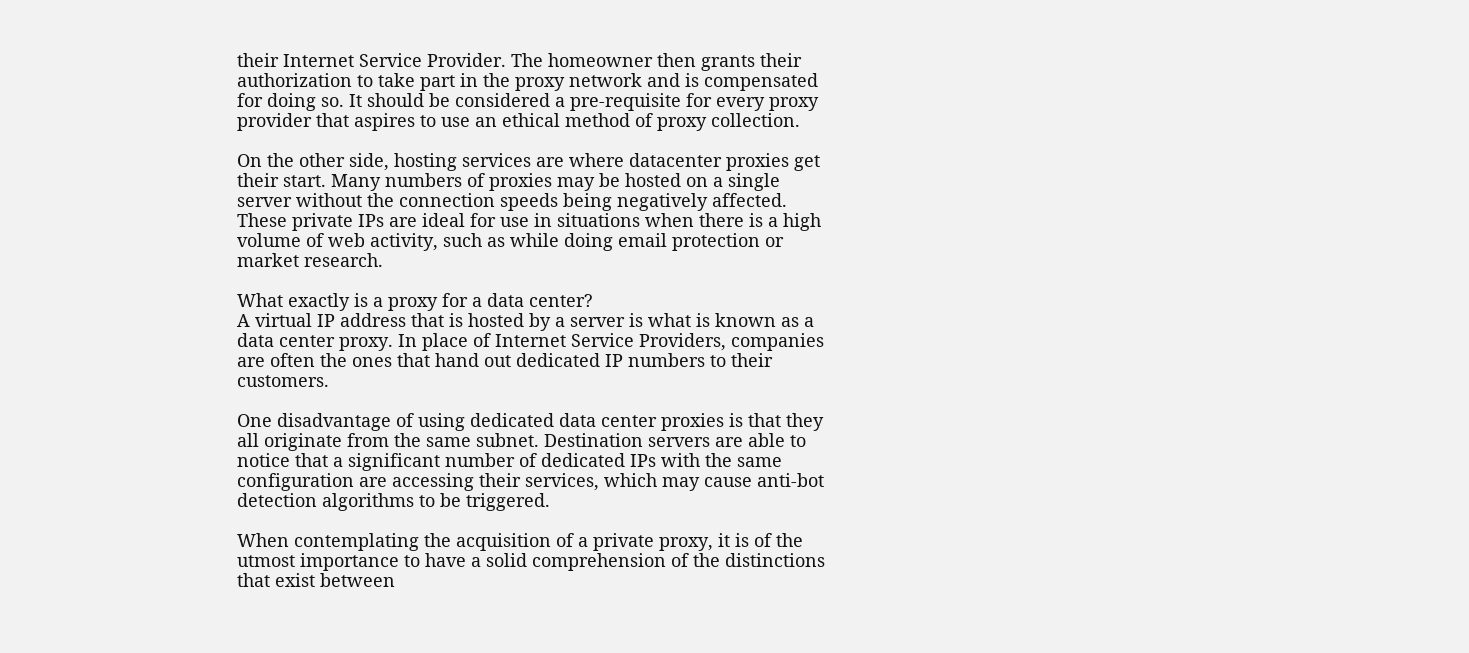their Internet Service Provider. The homeowner then grants their authorization to take part in the proxy network and is compensated for doing so. It should be considered a pre-requisite for every proxy provider that aspires to use an ethical method of proxy collection.

On the other side, hosting services are where datacenter proxies get their start. Many numbers of proxies may be hosted on a single server without the connection speeds being negatively affected. These private IPs are ideal for use in situations when there is a high volume of web activity, such as while doing email protection or market research.

What exactly is a proxy for a data center?
A virtual IP address that is hosted by a server is what is known as a data center proxy. In place of Internet Service Providers, companies are often the ones that hand out dedicated IP numbers to their customers.

One disadvantage of using dedicated data center proxies is that they all originate from the same subnet. Destination servers are able to notice that a significant number of dedicated IPs with the same configuration are accessing their services, which may cause anti-bot detection algorithms to be triggered.

When contemplating the acquisition of a private proxy, it is of the utmost importance to have a solid comprehension of the distinctions that exist between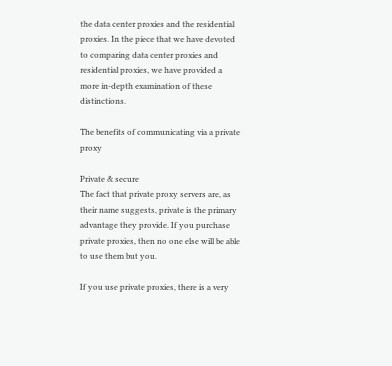the data center proxies and the residential proxies. In the piece that we have devoted to comparing data center proxies and residential proxies, we have provided a more in-depth examination of these distinctions.

The benefits of communicating via a private proxy

Private & secure
The fact that private proxy servers are, as their name suggests, private is the primary advantage they provide. If you purchase private proxies, then no one else will be able to use them but you.

If you use private proxies, there is a very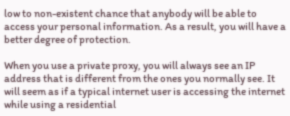low to non-existent chance that anybody will be able to access your personal information. As a result, you will have a better degree of protection.

When you use a private proxy, you will always see an IP address that is different from the ones you normally see. It will seem as if a typical internet user is accessing the internet while using a residential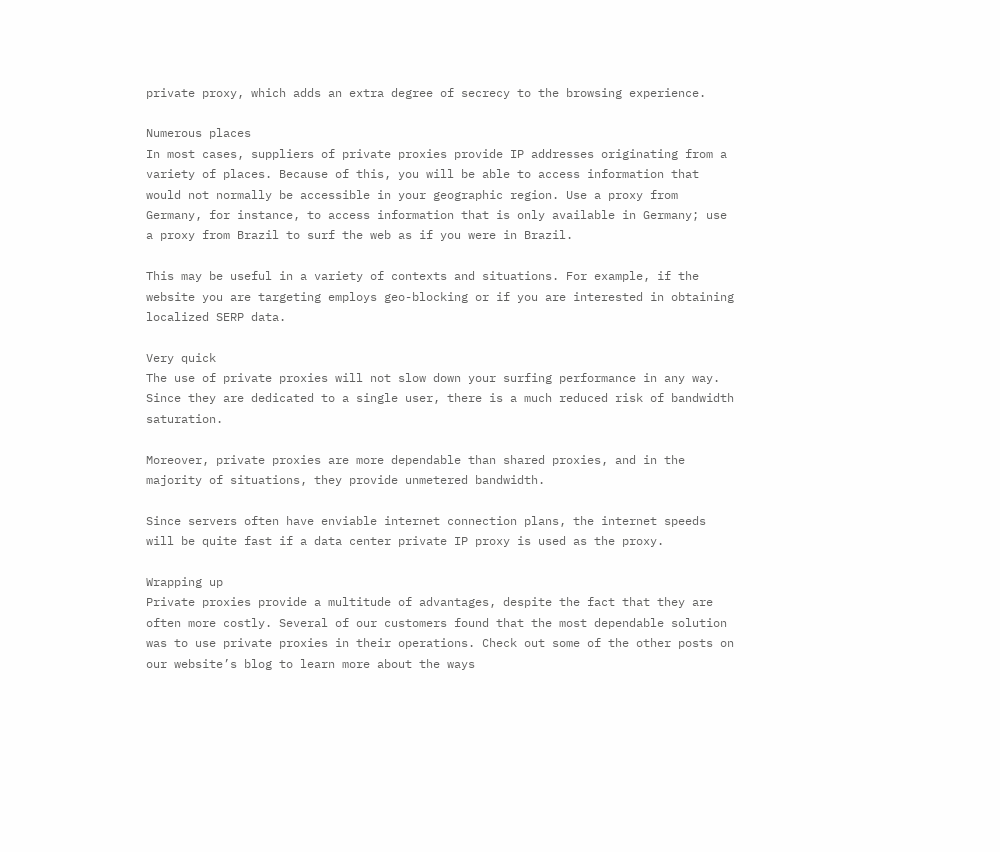private proxy, which adds an extra degree of secrecy to the browsing experience.

Numerous places
In most cases, suppliers of private proxies provide IP addresses originating from a variety of places. Because of this, you will be able to access information that would not normally be accessible in your geographic region. Use a proxy from Germany, for instance, to access information that is only available in Germany; use a proxy from Brazil to surf the web as if you were in Brazil.

This may be useful in a variety of contexts and situations. For example, if the website you are targeting employs geo-blocking or if you are interested in obtaining localized SERP data.

Very quick
The use of private proxies will not slow down your surfing performance in any way. Since they are dedicated to a single user, there is a much reduced risk of bandwidth saturation.

Moreover, private proxies are more dependable than shared proxies, and in the majority of situations, they provide unmetered bandwidth.

Since servers often have enviable internet connection plans, the internet speeds will be quite fast if a data center private IP proxy is used as the proxy.

Wrapping up
Private proxies provide a multitude of advantages, despite the fact that they are often more costly. Several of our customers found that the most dependable solution was to use private proxies in their operations. Check out some of the other posts on our website’s blog to learn more about the ways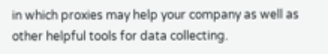in which proxies may help your company as well as other helpful tools for data collecting.